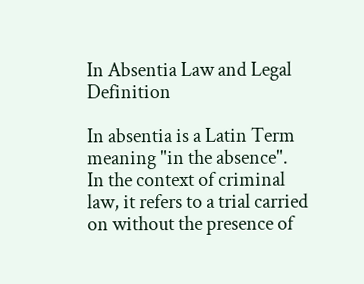In Absentia Law and Legal Definition

In absentia is a Latin Term meaning "in the absence". In the context of criminal law, it refers to a trial carried on without the presence of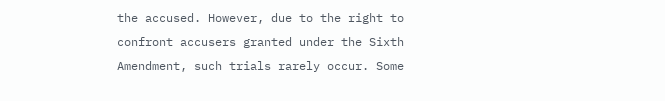the accused. However, due to the right to confront accusers granted under the Sixth Amendment, such trials rarely occur. Some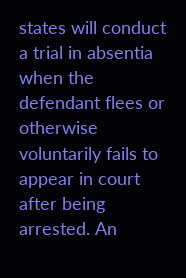states will conduct a trial in absentia when the defendant flees or otherwise voluntarily fails to appear in court after being arrested. An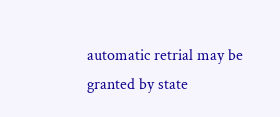automatic retrial may be granted by state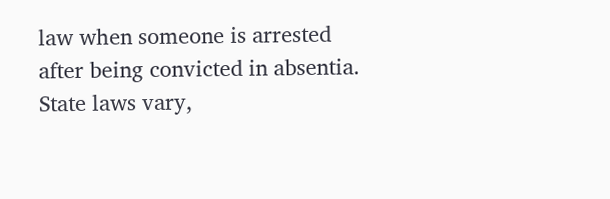law when someone is arrested after being convicted in absentia. State laws vary,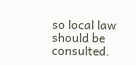so local law should be consulted.